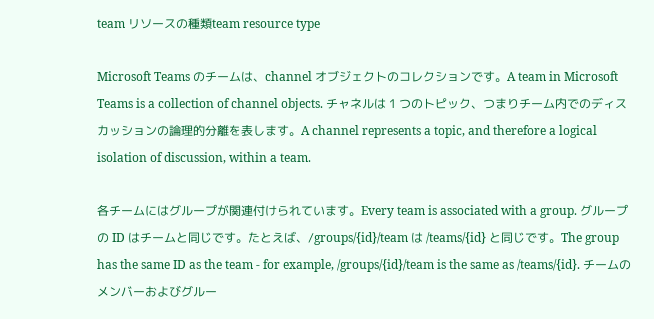team リソースの種類team resource type

Microsoft Teams のチームは、channel オブジェクトのコレクションです。A team in Microsoft Teams is a collection of channel objects. チャネルは 1 つのトピック、つまりチーム内でのディスカッションの論理的分離を表します。A channel represents a topic, and therefore a logical isolation of discussion, within a team.

各チームにはグループが関連付けられています。Every team is associated with a group. グループの ID はチームと同じです。たとえば、/groups/{id}/team は /teams/{id} と同じです。The group has the same ID as the team - for example, /groups/{id}/team is the same as /teams/{id}. チームのメンバーおよびグルー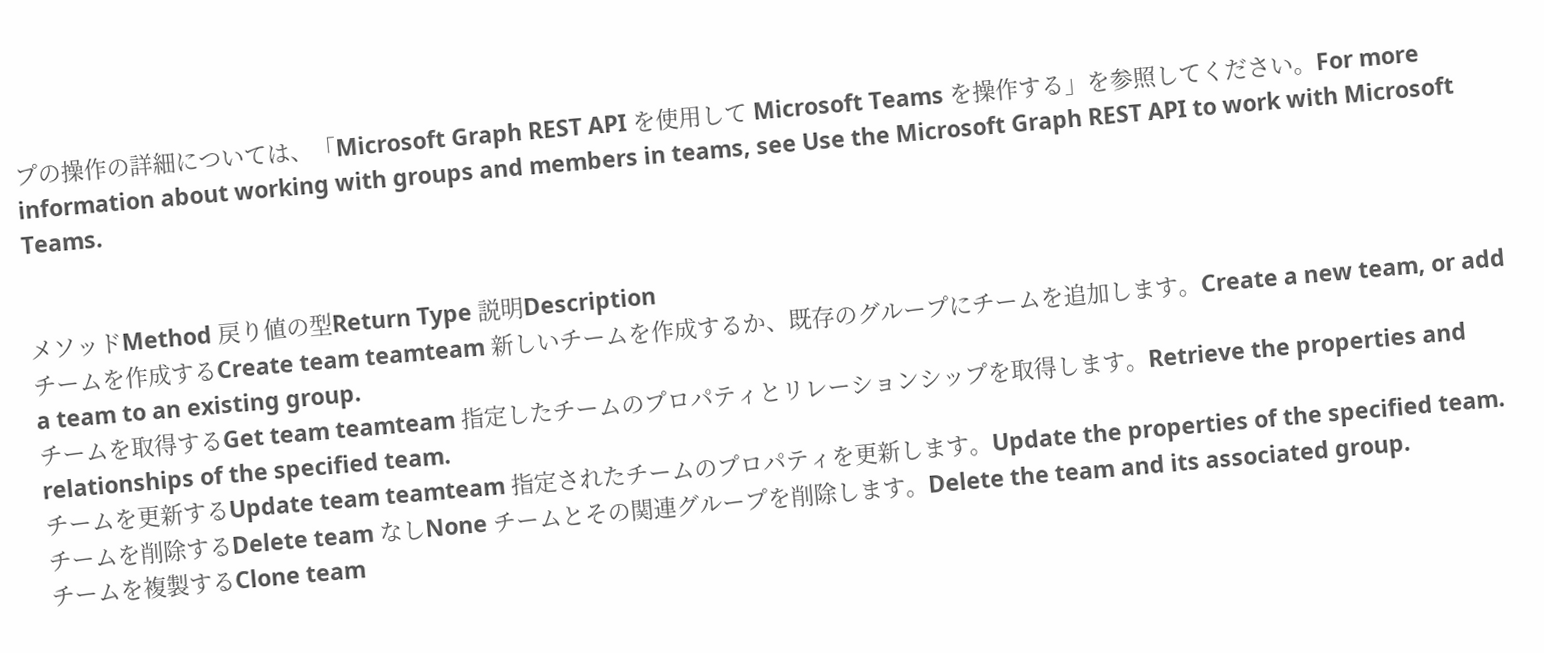プの操作の詳細については、「Microsoft Graph REST API を使用して Microsoft Teams を操作する」を参照してください。For more information about working with groups and members in teams, see Use the Microsoft Graph REST API to work with Microsoft Teams.


メソッドMethod 戻り値の型Return Type 説明Description
チームを作成するCreate team teamteam 新しいチームを作成するか、既存のグループにチームを追加します。Create a new team, or add a team to an existing group.
チームを取得するGet team teamteam 指定したチームのプロパティとリレーションシップを取得します。Retrieve the properties and relationships of the specified team.
チームを更新するUpdate team teamteam 指定されたチームのプロパティを更新します。Update the properties of the specified team.
チームを削除するDelete team なしNone チームとその関連グループを削除します。Delete the team and its associated group.
チームを複製するClone team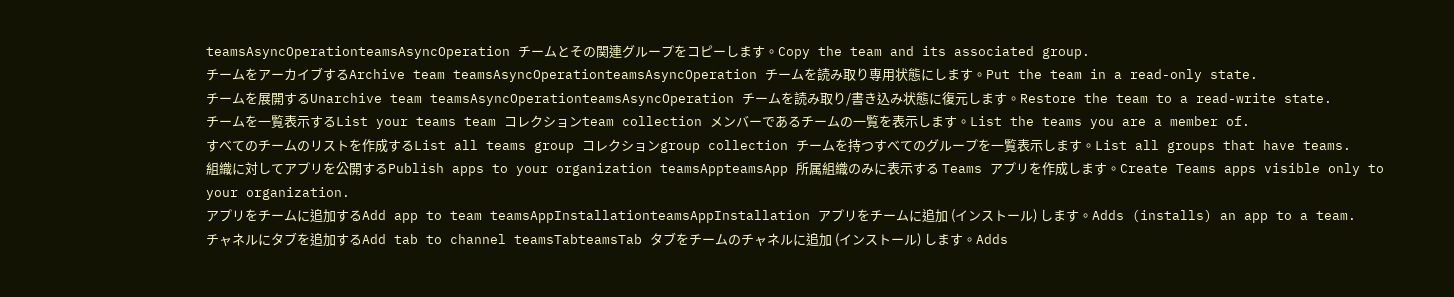teamsAsyncOperationteamsAsyncOperation チームとその関連グループをコピーします。Copy the team and its associated group.
チームをアーカイブするArchive team teamsAsyncOperationteamsAsyncOperation チームを読み取り専用状態にします。Put the team in a read-only state.
チームを展開するUnarchive team teamsAsyncOperationteamsAsyncOperation チームを読み取り/書き込み状態に復元します。Restore the team to a read-write state.
チームを一覧表示するList your teams team コレクションteam collection メンバーであるチームの一覧を表示します。List the teams you are a member of.
すべてのチームのリストを作成するList all teams group コレクションgroup collection チームを持つすべてのグループを一覧表示します。List all groups that have teams.
組織に対してアプリを公開するPublish apps to your organization teamsAppteamsApp 所属組織のみに表示する Teams アプリを作成します。Create Teams apps visible only to your organization.
アプリをチームに追加するAdd app to team teamsAppInstallationteamsAppInstallation アプリをチームに追加 (インストール) します。Adds (installs) an app to a team.
チャネルにタブを追加するAdd tab to channel teamsTabteamsTab タブをチームのチャネルに追加 (インストール) します。Adds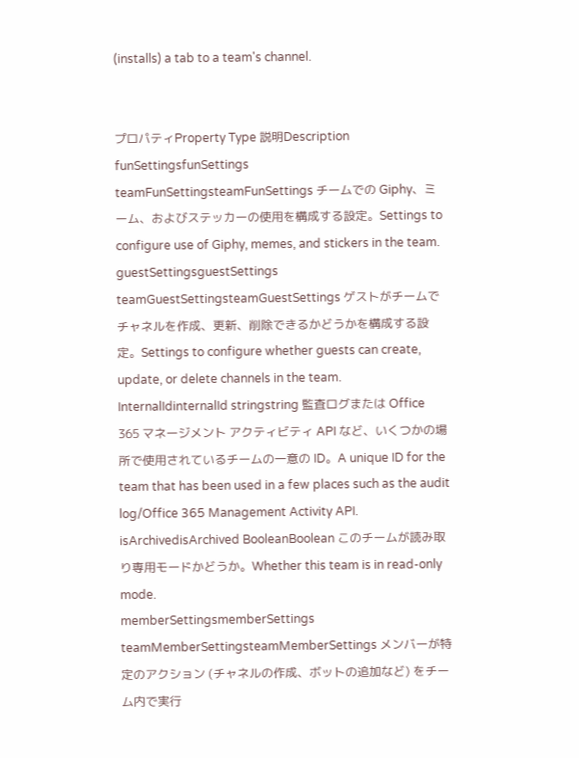(installs) a tab to a team's channel.


プロパティProperty Type 説明Description
funSettingsfunSettings teamFunSettingsteamFunSettings チームでの Giphy、ミーム、およびステッカーの使用を構成する設定。Settings to configure use of Giphy, memes, and stickers in the team.
guestSettingsguestSettings teamGuestSettingsteamGuestSettings ゲストがチームでチャネルを作成、更新、削除できるかどうかを構成する設定。Settings to configure whether guests can create, update, or delete channels in the team.
InternalIdinternalId stringstring 監査ログまたは Office 365 マネージメント アクティビティ API など、いくつかの場所で使用されているチームの一意の ID。A unique ID for the team that has been used in a few places such as the audit log/Office 365 Management Activity API.
isArchivedisArchived BooleanBoolean このチームが読み取り専用モードかどうか。Whether this team is in read-only mode.
memberSettingsmemberSettings teamMemberSettingsteamMemberSettings メンバーが特定のアクション (チャネルの作成、ボットの追加など) をチーム内で実行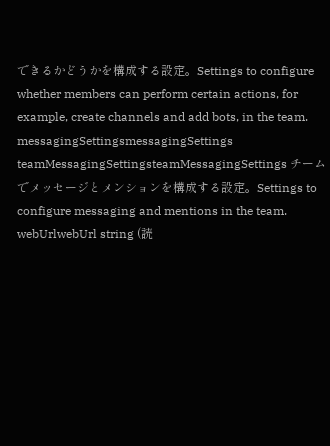できるかどうかを構成する設定。Settings to configure whether members can perform certain actions, for example, create channels and add bots, in the team.
messagingSettingsmessagingSettings teamMessagingSettingsteamMessagingSettings チームでメッセージとメンションを構成する設定。Settings to configure messaging and mentions in the team.
webUrlwebUrl string (読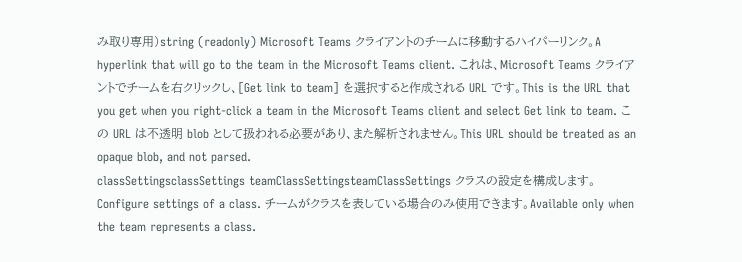み取り専用)string (readonly) Microsoft Teams クライアントのチームに移動するハイパーリンク。A hyperlink that will go to the team in the Microsoft Teams client. これは、Microsoft Teams クライアントでチームを右クリックし、[Get link to team] を選択すると作成される URL です。This is the URL that you get when you right-click a team in the Microsoft Teams client and select Get link to team. この URL は不透明 blob として扱われる必要があり、また解析されません。This URL should be treated as an opaque blob, and not parsed.
classSettingsclassSettings teamClassSettingsteamClassSettings クラスの設定を構成します。Configure settings of a class. チームがクラスを表している場合のみ使用できます。Available only when the team represents a class.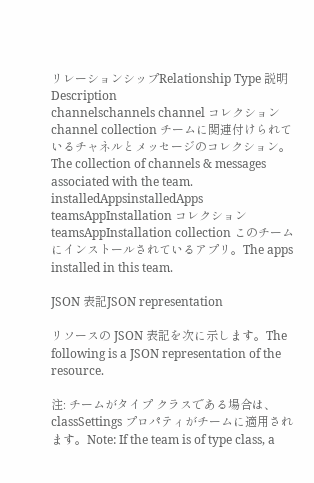リレーションシップRelationship Type 説明Description
channelschannels channel コレクションchannel collection チームに関連付けられているチャネルとメッセージのコレクション。The collection of channels & messages associated with the team.
installedAppsinstalledApps teamsAppInstallation コレクションteamsAppInstallation collection このチームにインストールされているアプリ。The apps installed in this team.

JSON 表記JSON representation

リソースの JSON 表記を次に示します。The following is a JSON representation of the resource.

注: チームがタイプ クラスである場合は、classSettings プロパティがチームに適用されます。Note: If the team is of type class, a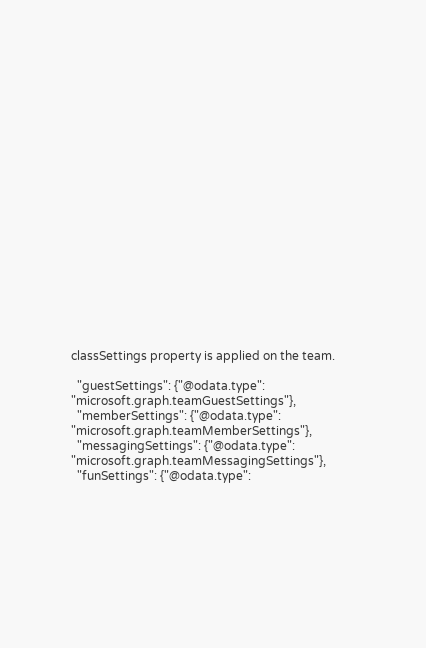classSettings property is applied on the team.

  "guestSettings": {"@odata.type": "microsoft.graph.teamGuestSettings"},
  "memberSettings": {"@odata.type": "microsoft.graph.teamMemberSettings"},
  "messagingSettings": {"@odata.type": "microsoft.graph.teamMessagingSettings"},
  "funSettings": {"@odata.type":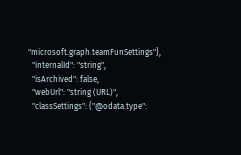"microsoft.graph.teamFunSettings"},
  "internalId": "string",
  "isArchived": false,
  "webUrl": "string (URL)",
  "classSettings": {"@odata.type":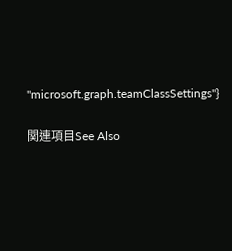"microsoft.graph.teamClassSettings"}

関連項目See Also